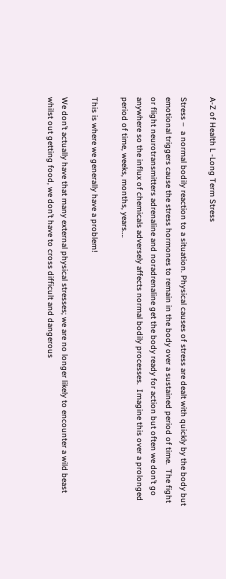A-Z of Health L -Long Term Stress

Stress –  a normal bodily reaction to a situation. Physical causes of stress are dealt with quickly by the body but emotional triggers cause the stress hormones to remain in the body over a sustained period of time.  The fight or flight neurotransmitters adrenaline and noradrenaline get the body ready for action but often we don’t go anywhere so the influx of chemicals adversely affects normal bodily processes.  Imagine this over a prolonged period of time, weeks, months, years….

This is where we generally have a problem!

We don’t actually have that many external physical stresses; we are no longer likely to encounter a wild beast whilst out getting food, we don’t have to cross difficult and dangerous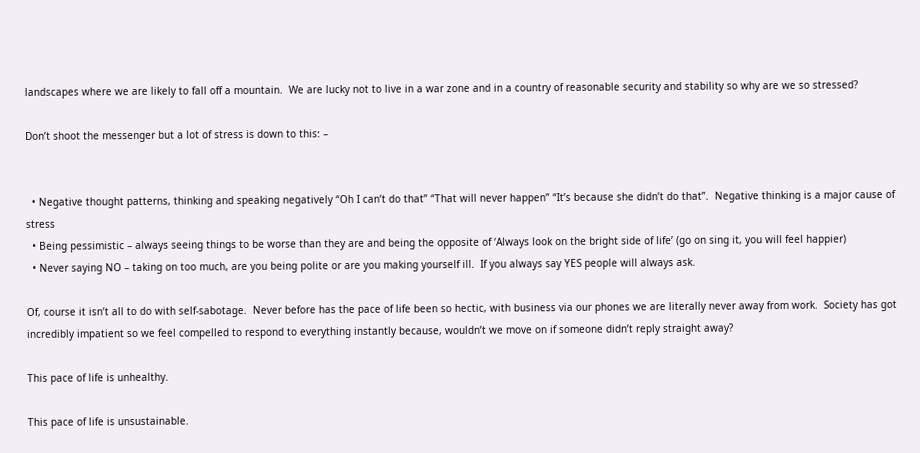landscapes where we are likely to fall off a mountain.  We are lucky not to live in a war zone and in a country of reasonable security and stability so why are we so stressed?

Don’t shoot the messenger but a lot of stress is down to this: –


  • Negative thought patterns, thinking and speaking negatively “Oh I can’t do that” “That will never happen” “It’s because she didn’t do that”.  Negative thinking is a major cause of stress
  • Being pessimistic – always seeing things to be worse than they are and being the opposite of ‘Always look on the bright side of life’ (go on sing it, you will feel happier)
  • Never saying NO – taking on too much, are you being polite or are you making yourself ill.  If you always say YES people will always ask.

Of, course it isn’t all to do with self-sabotage.  Never before has the pace of life been so hectic, with business via our phones we are literally never away from work.  Society has got incredibly impatient so we feel compelled to respond to everything instantly because, wouldn’t we move on if someone didn’t reply straight away?

This pace of life is unhealthy.

This pace of life is unsustainable.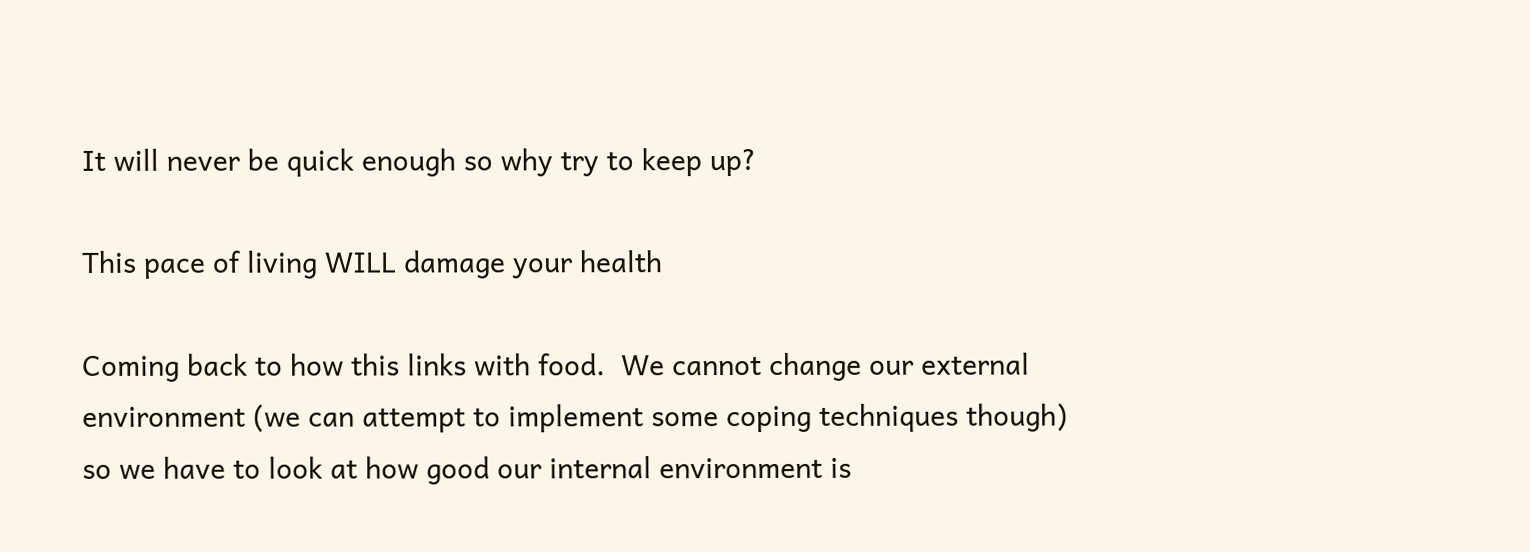It will never be quick enough so why try to keep up?

This pace of living WILL damage your health

Coming back to how this links with food.  We cannot change our external environment (we can attempt to implement some coping techniques though) so we have to look at how good our internal environment is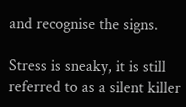and recognise the signs.

Stress is sneaky, it is still referred to as a silent killer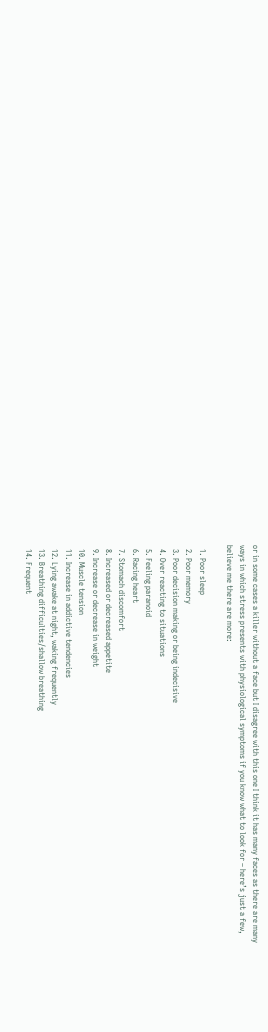or in some cases a killer without a face but I disagree with this one I think it has many faces as there are many ways in which stress presents with physiological symptoms if you know what to look for – here’s just a few, believe me there are more:

  1. Poor sleep
  2. Poor memory
  3. Poor decision making or being indecisive
  4. Over reacting to situations
  5. Feeling paranoid
  6. Racing heart
  7. Stomach discomfort
  8. Increased or decreased appetite
  9. Increase or decrease in weight
  10. Muscle tension
  11. Increase in addictive tendencies
  12. Lying awake at night, waking frequently
  13. Breathing difficulties/shallow breathing
  14. Frequent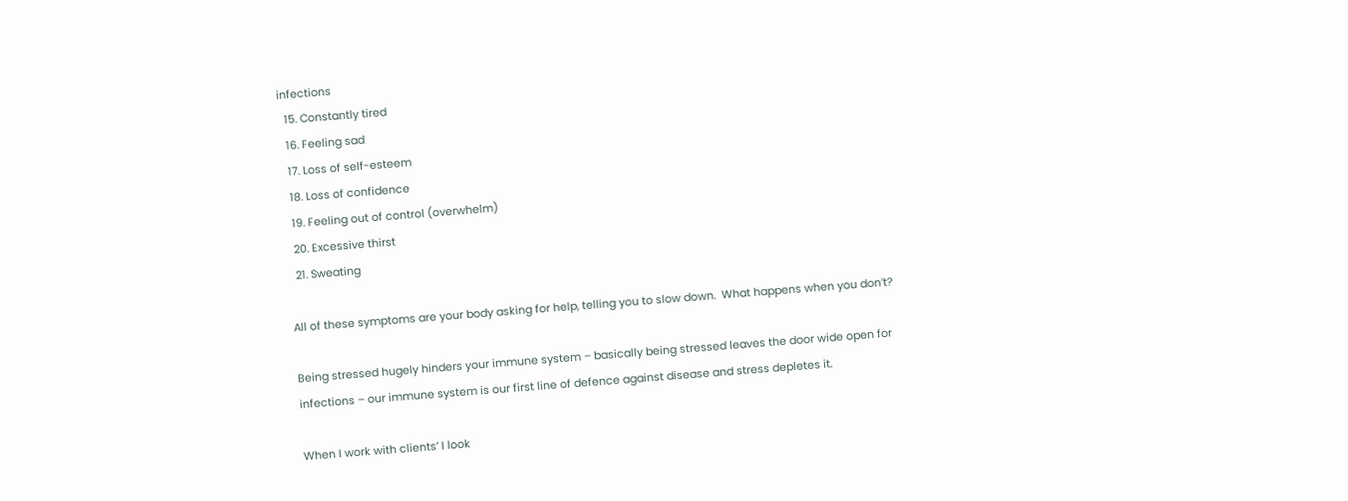infections
  15. Constantly tired
  16. Feeling sad
  17. Loss of self-esteem
  18. Loss of confidence
  19. Feeling out of control (overwhelm)
  20. Excessive thirst
  21. Sweating

All of these symptoms are your body asking for help, telling you to slow down.  What happens when you don’t?

Being stressed hugely hinders your immune system – basically being stressed leaves the door wide open for infections – our immune system is our first line of defence against disease and stress depletes it.

When I work with clients’ I look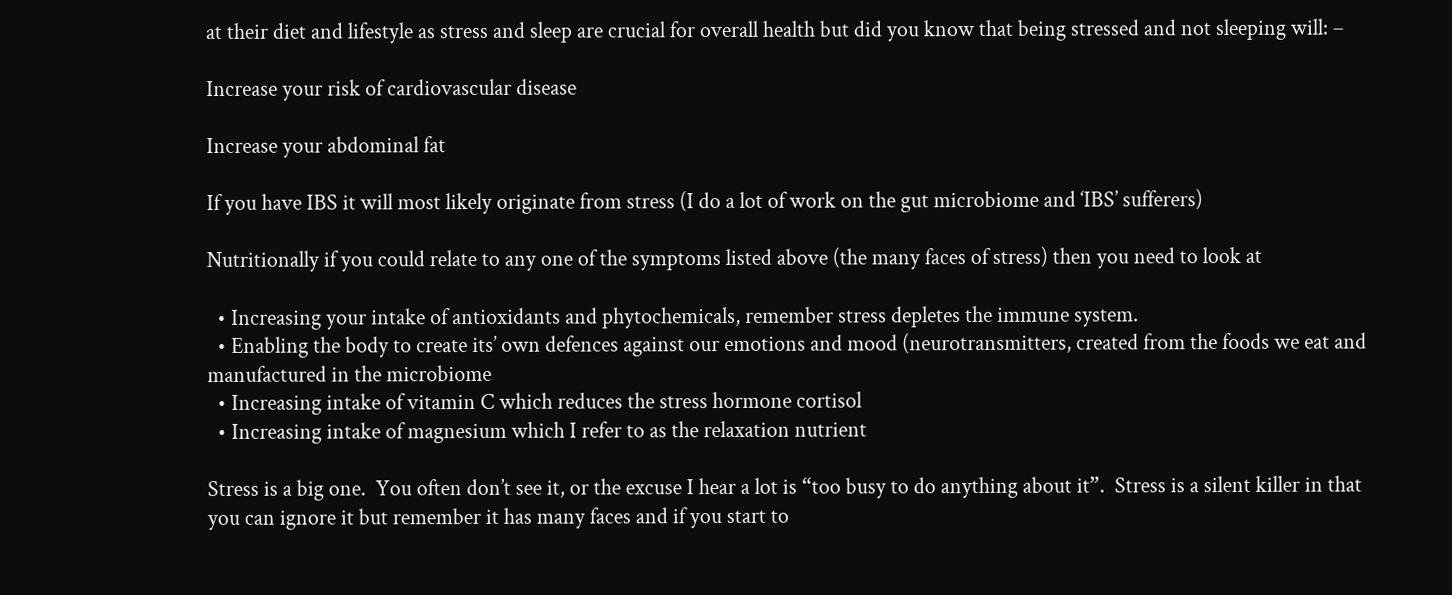at their diet and lifestyle as stress and sleep are crucial for overall health but did you know that being stressed and not sleeping will: –

Increase your risk of cardiovascular disease

Increase your abdominal fat

If you have IBS it will most likely originate from stress (I do a lot of work on the gut microbiome and ‘IBS’ sufferers)

Nutritionally if you could relate to any one of the symptoms listed above (the many faces of stress) then you need to look at

  • Increasing your intake of antioxidants and phytochemicals, remember stress depletes the immune system.
  • Enabling the body to create its’ own defences against our emotions and mood (neurotransmitters, created from the foods we eat and manufactured in the microbiome
  • Increasing intake of vitamin C which reduces the stress hormone cortisol
  • Increasing intake of magnesium which I refer to as the relaxation nutrient

Stress is a big one.  You often don’t see it, or the excuse I hear a lot is “too busy to do anything about it”.  Stress is a silent killer in that you can ignore it but remember it has many faces and if you start to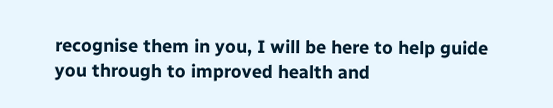recognise them in you, I will be here to help guide you through to improved health and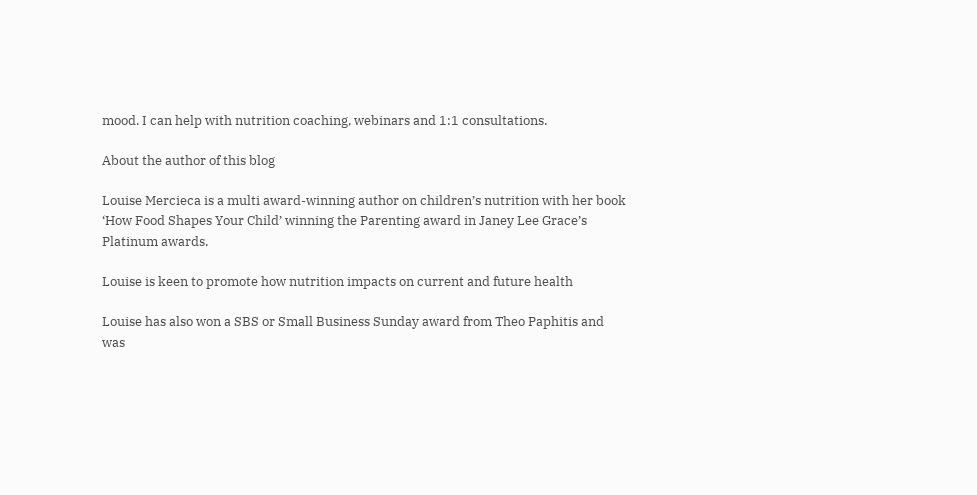mood. I can help with nutrition coaching, webinars and 1:1 consultations.

About the author of this blog

Louise Mercieca is a multi award-winning author on children’s nutrition with her book ‘How Food Shapes Your Child’ winning the Parenting award in Janey Lee Grace’s Platinum awards.

Louise is keen to promote how nutrition impacts on current and future health

Louise has also won a SBS or Small Business Sunday award from Theo Paphitis and was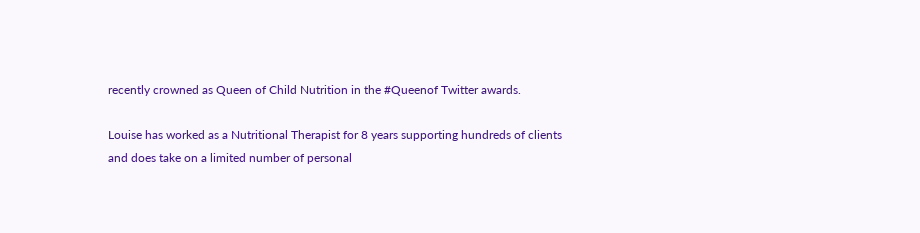recently crowned as Queen of Child Nutrition in the #Queenof Twitter awards.

Louise has worked as a Nutritional Therapist for 8 years supporting hundreds of clients and does take on a limited number of personal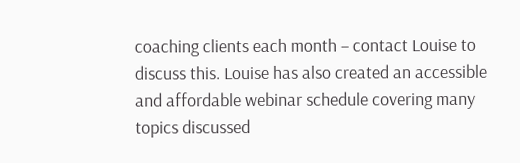coaching clients each month – contact Louise to discuss this. Louise has also created an accessible and affordable webinar schedule covering many topics discussed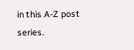in this A-Z post series.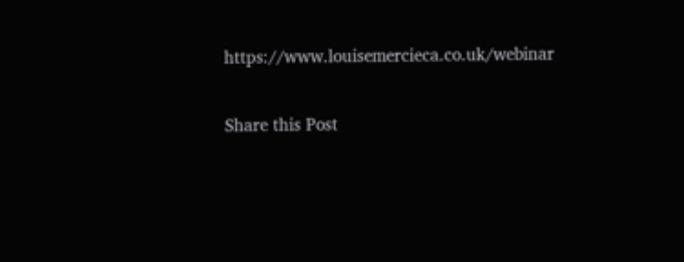https://www.louisemercieca.co.uk/webinar

Share this Post